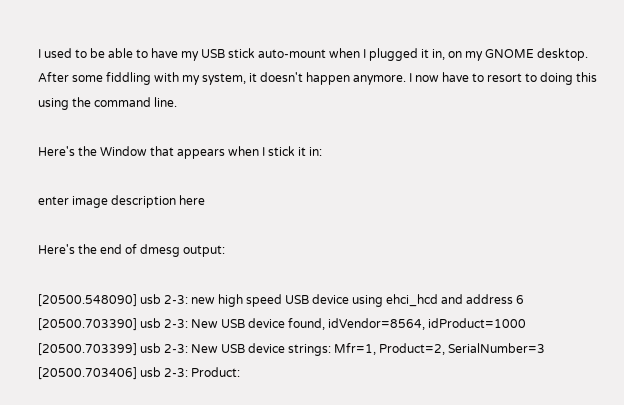I used to be able to have my USB stick auto-mount when I plugged it in, on my GNOME desktop. After some fiddling with my system, it doesn't happen anymore. I now have to resort to doing this using the command line.

Here's the Window that appears when I stick it in:

enter image description here

Here's the end of dmesg output:

[20500.548090] usb 2-3: new high speed USB device using ehci_hcd and address 6
[20500.703390] usb 2-3: New USB device found, idVendor=8564, idProduct=1000
[20500.703399] usb 2-3: New USB device strings: Mfr=1, Product=2, SerialNumber=3
[20500.703406] usb 2-3: Product: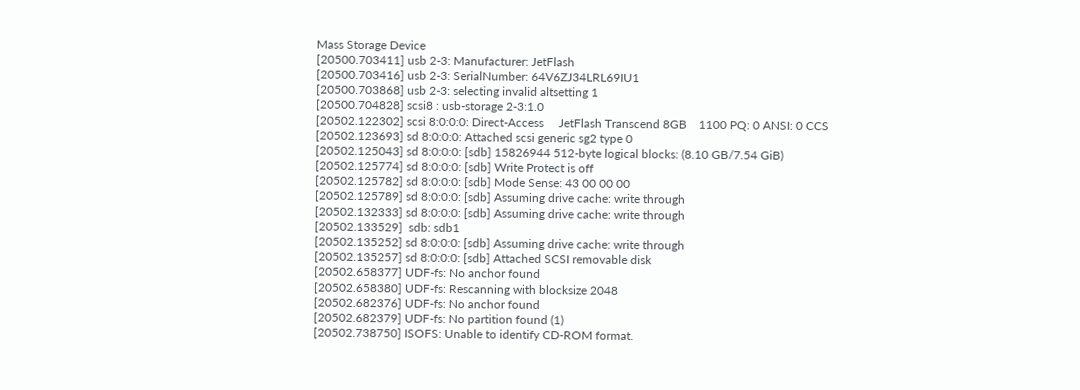Mass Storage Device
[20500.703411] usb 2-3: Manufacturer: JetFlash
[20500.703416] usb 2-3: SerialNumber: 64V6ZJ34LRL69IU1
[20500.703868] usb 2-3: selecting invalid altsetting 1
[20500.704828] scsi8 : usb-storage 2-3:1.0
[20502.122302] scsi 8:0:0:0: Direct-Access     JetFlash Transcend 8GB    1100 PQ: 0 ANSI: 0 CCS
[20502.123693] sd 8:0:0:0: Attached scsi generic sg2 type 0
[20502.125043] sd 8:0:0:0: [sdb] 15826944 512-byte logical blocks: (8.10 GB/7.54 GiB)
[20502.125774] sd 8:0:0:0: [sdb] Write Protect is off
[20502.125782] sd 8:0:0:0: [sdb] Mode Sense: 43 00 00 00
[20502.125789] sd 8:0:0:0: [sdb] Assuming drive cache: write through
[20502.132333] sd 8:0:0:0: [sdb] Assuming drive cache: write through
[20502.133529]  sdb: sdb1
[20502.135252] sd 8:0:0:0: [sdb] Assuming drive cache: write through
[20502.135257] sd 8:0:0:0: [sdb] Attached SCSI removable disk
[20502.658377] UDF-fs: No anchor found
[20502.658380] UDF-fs: Rescanning with blocksize 2048
[20502.682376] UDF-fs: No anchor found
[20502.682379] UDF-fs: No partition found (1)
[20502.738750] ISOFS: Unable to identify CD-ROM format.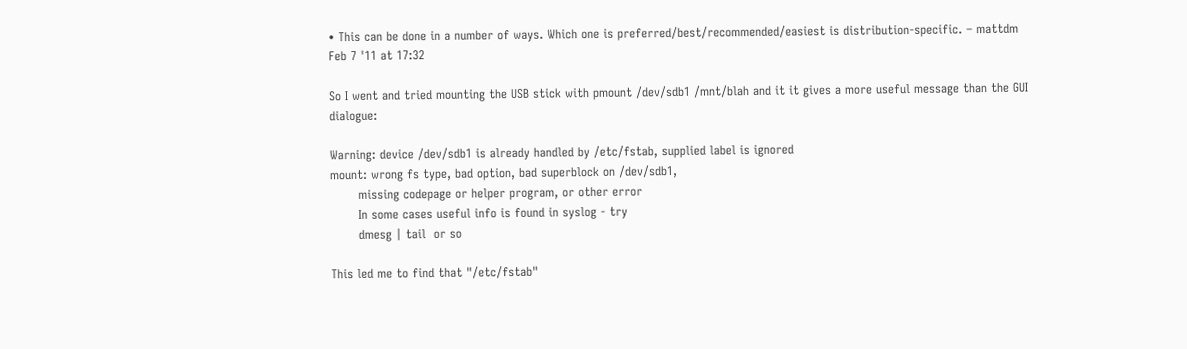• This can be done in a number of ways. Which one is preferred/best/recommended/easiest is distribution-specific. – mattdm Feb 7 '11 at 17:32

So I went and tried mounting the USB stick with pmount /dev/sdb1 /mnt/blah and it it gives a more useful message than the GUI dialogue:

Warning: device /dev/sdb1 is already handled by /etc/fstab, supplied label is ignored
mount: wrong fs type, bad option, bad superblock on /dev/sdb1,
       missing codepage or helper program, or other error
       In some cases useful info is found in syslog - try
       dmesg | tail  or so

This led me to find that "/etc/fstab"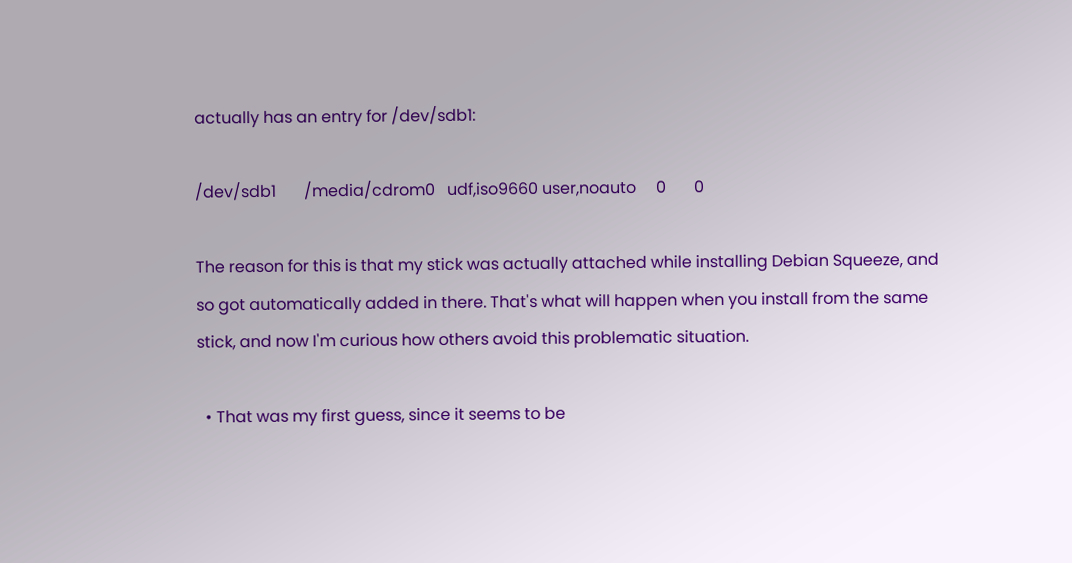actually has an entry for /dev/sdb1:

/dev/sdb1       /media/cdrom0   udf,iso9660 user,noauto     0       0

The reason for this is that my stick was actually attached while installing Debian Squeeze, and so got automatically added in there. That's what will happen when you install from the same stick, and now I'm curious how others avoid this problematic situation.

  • That was my first guess, since it seems to be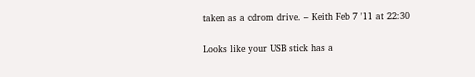taken as a cdrom drive. – Keith Feb 7 '11 at 22:30

Looks like your USB stick has a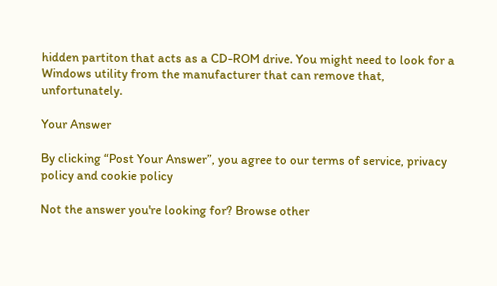hidden partiton that acts as a CD-ROM drive. You might need to look for a Windows utility from the manufacturer that can remove that, unfortunately.

Your Answer

By clicking “Post Your Answer”, you agree to our terms of service, privacy policy and cookie policy

Not the answer you're looking for? Browse other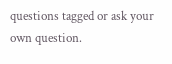questions tagged or ask your own question.